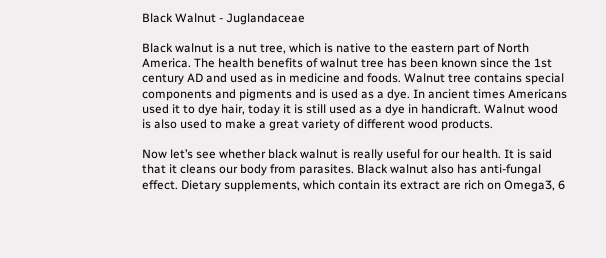Black Walnut - Juglandaceae

Black walnut is a nut tree, which is native to the eastern part of North America. The health benefits of walnut tree has been known since the 1st century AD and used as in medicine and foods. Walnut tree contains special components and pigments and is used as a dye. In ancient times Americans used it to dye hair, today it is still used as a dye in handicraft. Walnut wood is also used to make a great variety of different wood products.

Now let’s see whether black walnut is really useful for our health. It is said that it cleans our body from parasites. Black walnut also has anti-fungal effect. Dietary supplements, which contain its extract are rich on Omega3, 6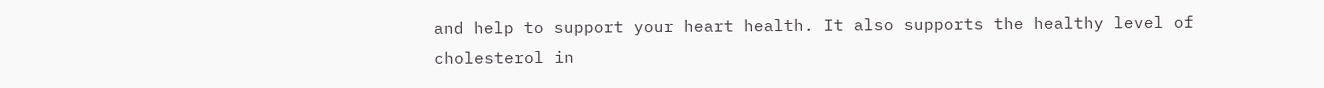and help to support your heart health. It also supports the healthy level of cholesterol in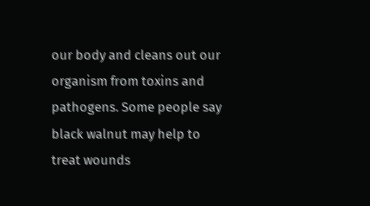our body and cleans out our organism from toxins and pathogens. Some people say black walnut may help to treat wounds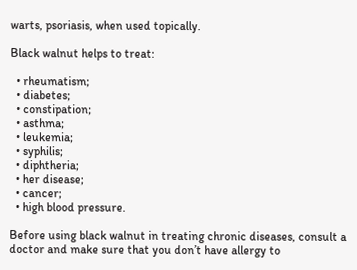warts, psoriasis, when used topically.

Black walnut helps to treat:

  • rheumatism;
  • diabetes;
  • constipation;
  • asthma;
  • leukemia;
  • syphilis;
  • diphtheria;
  • her disease;
  • cancer;
  • high blood pressure.

Before using black walnut in treating chronic diseases, consult a doctor and make sure that you don’t have allergy to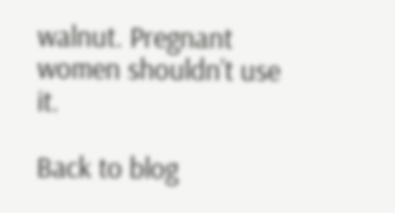walnut. Pregnant women shouldn’t use it.

Back to blog